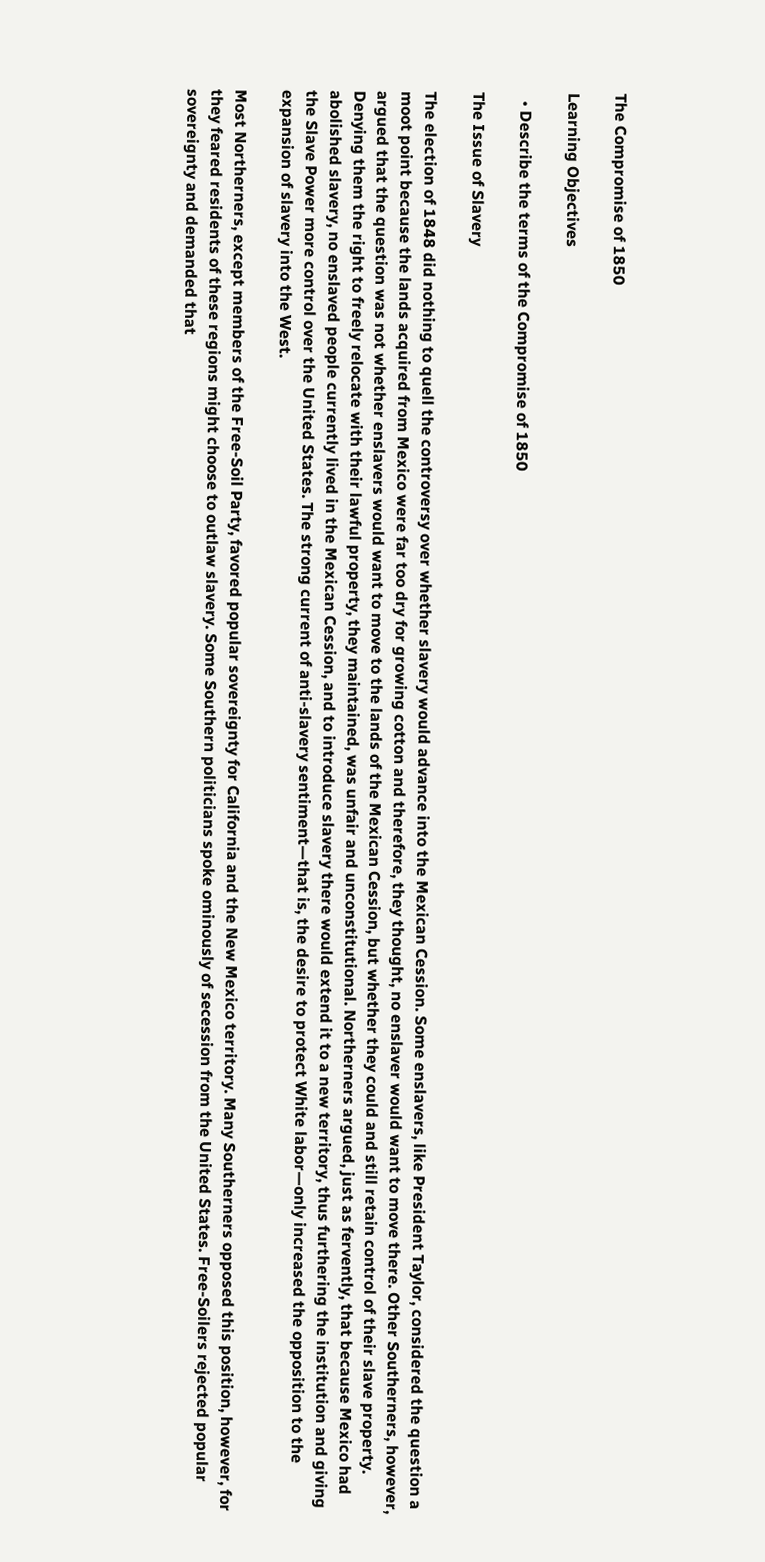The Compromise of 1850

Learning Objectives

  • Describe the terms of the Compromise of 1850

The Issue of Slavery

The election of 1848 did nothing to quell the controversy over whether slavery would advance into the Mexican Cession. Some enslavers, like President Taylor, considered the question a moot point because the lands acquired from Mexico were far too dry for growing cotton and therefore, they thought, no enslaver would want to move there. Other Southerners, however, argued that the question was not whether enslavers would want to move to the lands of the Mexican Cession, but whether they could and still retain control of their slave property. Denying them the right to freely relocate with their lawful property, they maintained, was unfair and unconstitutional. Northerners argued, just as fervently, that because Mexico had abolished slavery, no enslaved people currently lived in the Mexican Cession, and to introduce slavery there would extend it to a new territory, thus furthering the institution and giving the Slave Power more control over the United States. The strong current of anti-slavery sentiment—that is, the desire to protect White labor—only increased the opposition to the expansion of slavery into the West.

Most Northerners, except members of the Free-Soil Party, favored popular sovereignty for California and the New Mexico territory. Many Southerners opposed this position, however, for they feared residents of these regions might choose to outlaw slavery. Some Southern politicians spoke ominously of secession from the United States. Free-Soilers rejected popular sovereignty and demanded that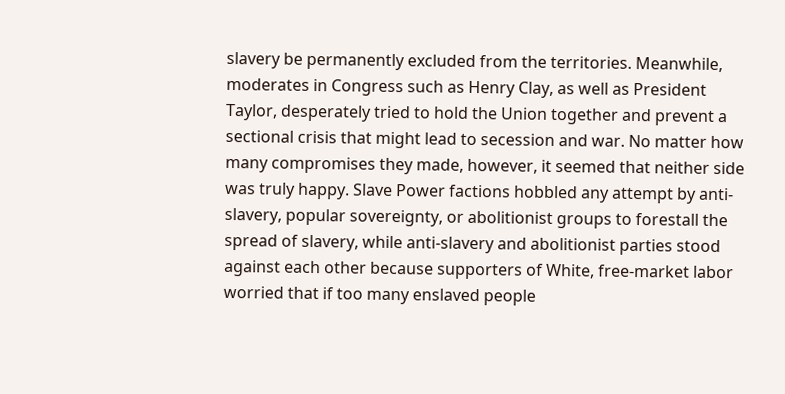slavery be permanently excluded from the territories. Meanwhile, moderates in Congress such as Henry Clay, as well as President Taylor, desperately tried to hold the Union together and prevent a sectional crisis that might lead to secession and war. No matter how many compromises they made, however, it seemed that neither side was truly happy. Slave Power factions hobbled any attempt by anti-slavery, popular sovereignty, or abolitionist groups to forestall the spread of slavery, while anti-slavery and abolitionist parties stood against each other because supporters of White, free-market labor worried that if too many enslaved people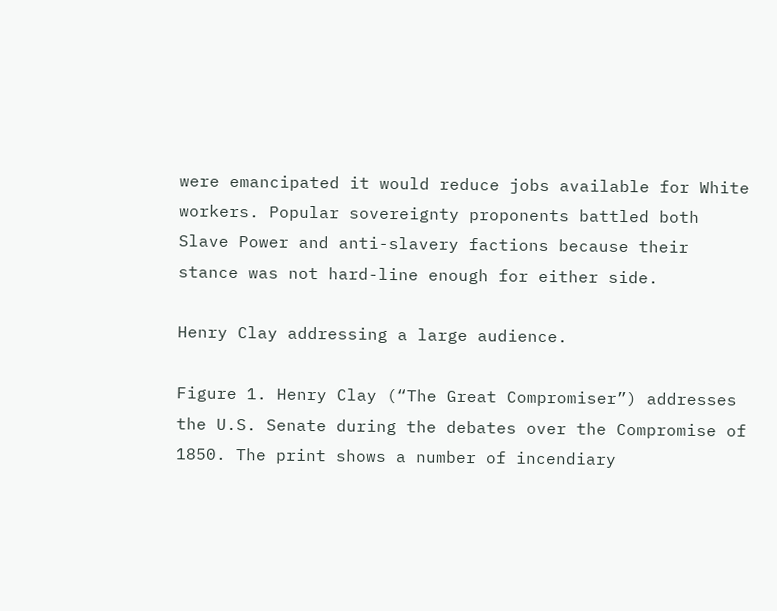were emancipated it would reduce jobs available for White workers. Popular sovereignty proponents battled both Slave Power and anti-slavery factions because their stance was not hard-line enough for either side.

Henry Clay addressing a large audience.

Figure 1. Henry Clay (“The Great Compromiser”) addresses the U.S. Senate during the debates over the Compromise of 1850. The print shows a number of incendiary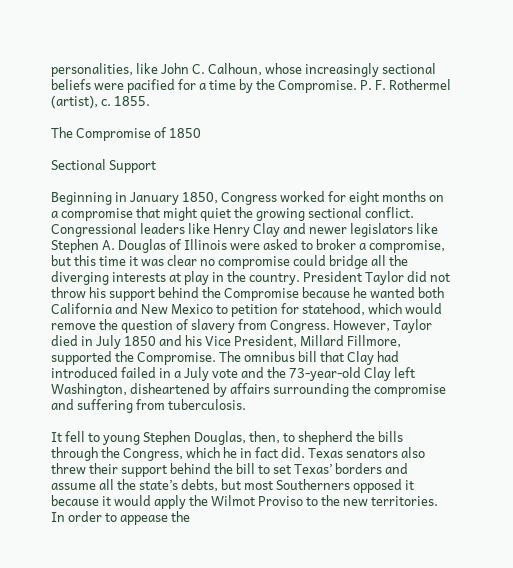personalities, like John C. Calhoun, whose increasingly sectional beliefs were pacified for a time by the Compromise. P. F. Rothermel (artist), c. 1855.

The Compromise of 1850

Sectional Support

Beginning in January 1850, Congress worked for eight months on a compromise that might quiet the growing sectional conflict. Congressional leaders like Henry Clay and newer legislators like Stephen A. Douglas of Illinois were asked to broker a compromise, but this time it was clear no compromise could bridge all the diverging interests at play in the country. President Taylor did not throw his support behind the Compromise because he wanted both California and New Mexico to petition for statehood, which would remove the question of slavery from Congress. However, Taylor died in July 1850 and his Vice President, Millard Fillmore, supported the Compromise. The omnibus bill that Clay had introduced failed in a July vote and the 73-year-old Clay left Washington, disheartened by affairs surrounding the compromise and suffering from tuberculosis.

It fell to young Stephen Douglas, then, to shepherd the bills through the Congress, which he in fact did. Texas senators also threw their support behind the bill to set Texas’ borders and assume all the state’s debts, but most Southerners opposed it because it would apply the Wilmot Proviso to the new territories. In order to appease the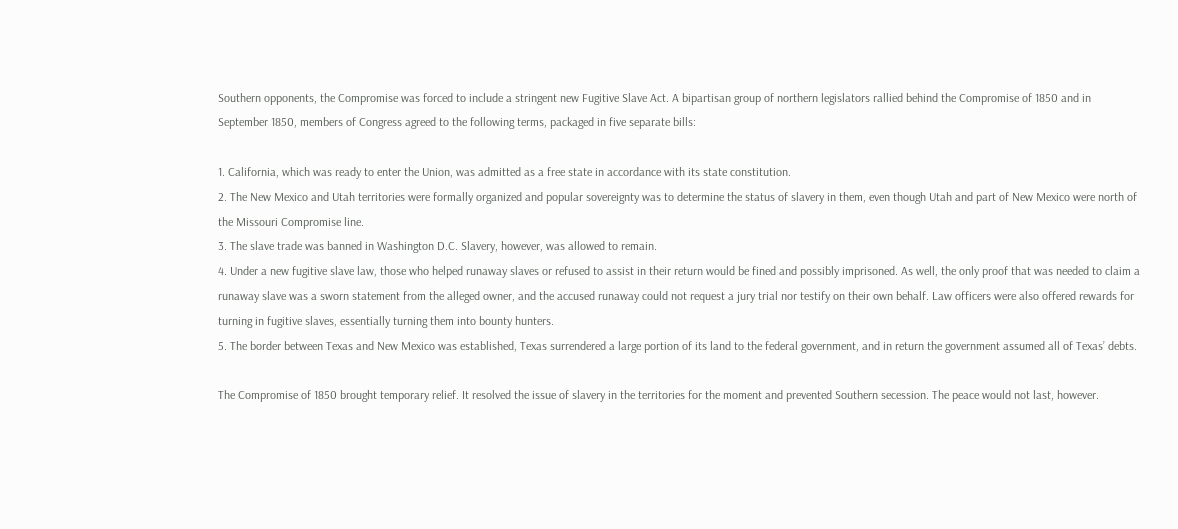Southern opponents, the Compromise was forced to include a stringent new Fugitive Slave Act. A bipartisan group of northern legislators rallied behind the Compromise of 1850 and in September 1850, members of Congress agreed to the following terms, packaged in five separate bills:

1. California, which was ready to enter the Union, was admitted as a free state in accordance with its state constitution.
2. The New Mexico and Utah territories were formally organized and popular sovereignty was to determine the status of slavery in them, even though Utah and part of New Mexico were north of the Missouri Compromise line.
3. The slave trade was banned in Washington D.C. Slavery, however, was allowed to remain.
4. Under a new fugitive slave law, those who helped runaway slaves or refused to assist in their return would be fined and possibly imprisoned. As well, the only proof that was needed to claim a runaway slave was a sworn statement from the alleged owner, and the accused runaway could not request a jury trial nor testify on their own behalf. Law officers were also offered rewards for turning in fugitive slaves, essentially turning them into bounty hunters.
5. The border between Texas and New Mexico was established, Texas surrendered a large portion of its land to the federal government, and in return the government assumed all of Texas’ debts.

The Compromise of 1850 brought temporary relief. It resolved the issue of slavery in the territories for the moment and prevented Southern secession. The peace would not last, however.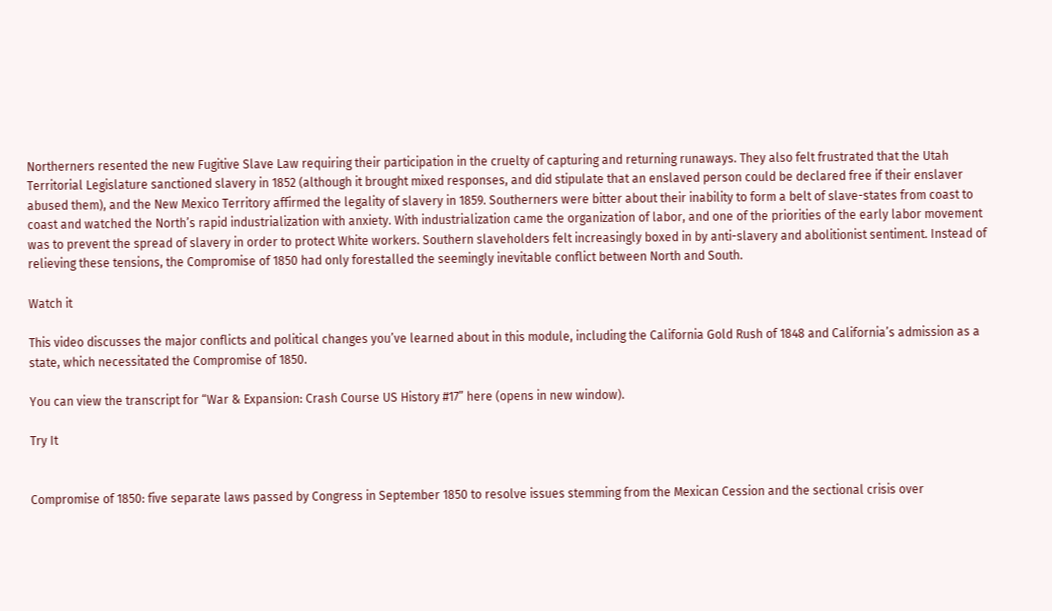Northerners resented the new Fugitive Slave Law requiring their participation in the cruelty of capturing and returning runaways. They also felt frustrated that the Utah Territorial Legislature sanctioned slavery in 1852 (although it brought mixed responses, and did stipulate that an enslaved person could be declared free if their enslaver abused them), and the New Mexico Territory affirmed the legality of slavery in 1859. Southerners were bitter about their inability to form a belt of slave-states from coast to coast and watched the North’s rapid industrialization with anxiety. With industrialization came the organization of labor, and one of the priorities of the early labor movement was to prevent the spread of slavery in order to protect White workers. Southern slaveholders felt increasingly boxed in by anti-slavery and abolitionist sentiment. Instead of relieving these tensions, the Compromise of 1850 had only forestalled the seemingly inevitable conflict between North and South.

Watch it

This video discusses the major conflicts and political changes you’ve learned about in this module, including the California Gold Rush of 1848 and California’s admission as a state, which necessitated the Compromise of 1850.

You can view the transcript for “War & Expansion: Crash Course US History #17” here (opens in new window).

Try It


Compromise of 1850: five separate laws passed by Congress in September 1850 to resolve issues stemming from the Mexican Cession and the sectional crisis over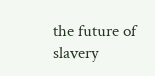the future of slavery